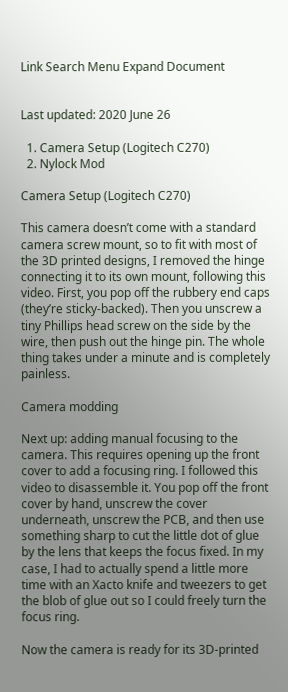Link Search Menu Expand Document


Last updated: 2020 June 26

  1. Camera Setup (Logitech C270)
  2. Nylock Mod

Camera Setup (Logitech C270)

This camera doesn’t come with a standard camera screw mount, so to fit with most of the 3D printed designs, I removed the hinge connecting it to its own mount, following this video. First, you pop off the rubbery end caps (they’re sticky-backed). Then you unscrew a tiny Phillips head screw on the side by the wire, then push out the hinge pin. The whole thing takes under a minute and is completely painless.

Camera modding

Next up: adding manual focusing to the camera. This requires opening up the front cover to add a focusing ring. I followed this video to disassemble it. You pop off the front cover by hand, unscrew the cover underneath, unscrew the PCB, and then use something sharp to cut the little dot of glue by the lens that keeps the focus fixed. In my case, I had to actually spend a little more time with an Xacto knife and tweezers to get the blob of glue out so I could freely turn the focus ring.

Now the camera is ready for its 3D-printed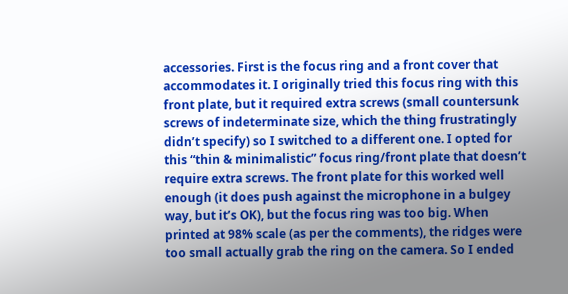accessories. First is the focus ring and a front cover that accommodates it. I originally tried this focus ring with this front plate, but it required extra screws (small countersunk screws of indeterminate size, which the thing frustratingly didn’t specify) so I switched to a different one. I opted for this “thin & minimalistic” focus ring/front plate that doesn’t require extra screws. The front plate for this worked well enough (it does push against the microphone in a bulgey way, but it’s OK), but the focus ring was too big. When printed at 98% scale (as per the comments), the ridges were too small actually grab the ring on the camera. So I ended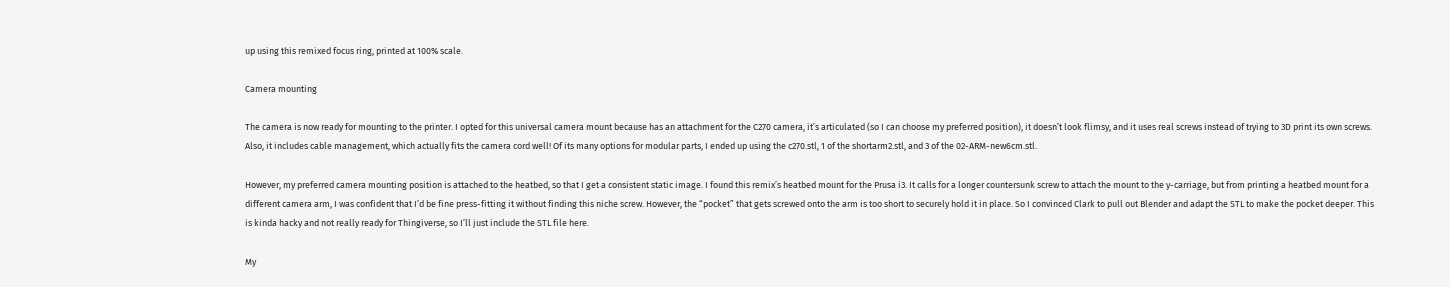up using this remixed focus ring, printed at 100% scale.

Camera mounting

The camera is now ready for mounting to the printer. I opted for this universal camera mount because has an attachment for the C270 camera, it’s articulated (so I can choose my preferred position), it doesn’t look flimsy, and it uses real screws instead of trying to 3D print its own screws. Also, it includes cable management, which actually fits the camera cord well! Of its many options for modular parts, I ended up using the c270.stl, 1 of the shortarm2.stl, and 3 of the 02-ARM-new6cm.stl.

However, my preferred camera mounting position is attached to the heatbed, so that I get a consistent static image. I found this remix’s heatbed mount for the Prusa i3. It calls for a longer countersunk screw to attach the mount to the y-carriage, but from printing a heatbed mount for a different camera arm, I was confident that I’d be fine press-fitting it without finding this niche screw. However, the “pocket” that gets screwed onto the arm is too short to securely hold it in place. So I convinced Clark to pull out Blender and adapt the STL to make the pocket deeper. This is kinda hacky and not really ready for Thingiverse, so I’ll just include the STL file here.

My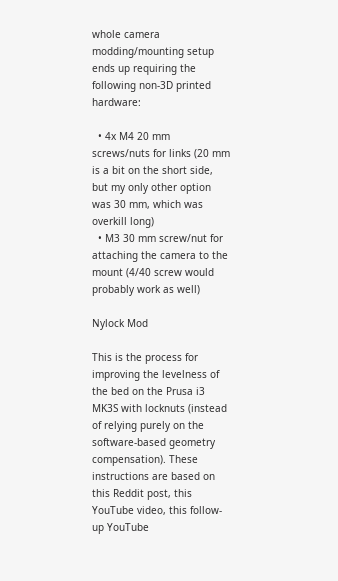whole camera modding/mounting setup ends up requiring the following non-3D printed hardware:

  • 4x M4 20 mm screws/nuts for links (20 mm is a bit on the short side, but my only other option was 30 mm, which was overkill long)
  • M3 30 mm screw/nut for attaching the camera to the mount (4/40 screw would probably work as well)

Nylock Mod

This is the process for improving the levelness of the bed on the Prusa i3 MK3S with locknuts (instead of relying purely on the software-based geometry compensation). These instructions are based on this Reddit post, this YouTube video, this follow-up YouTube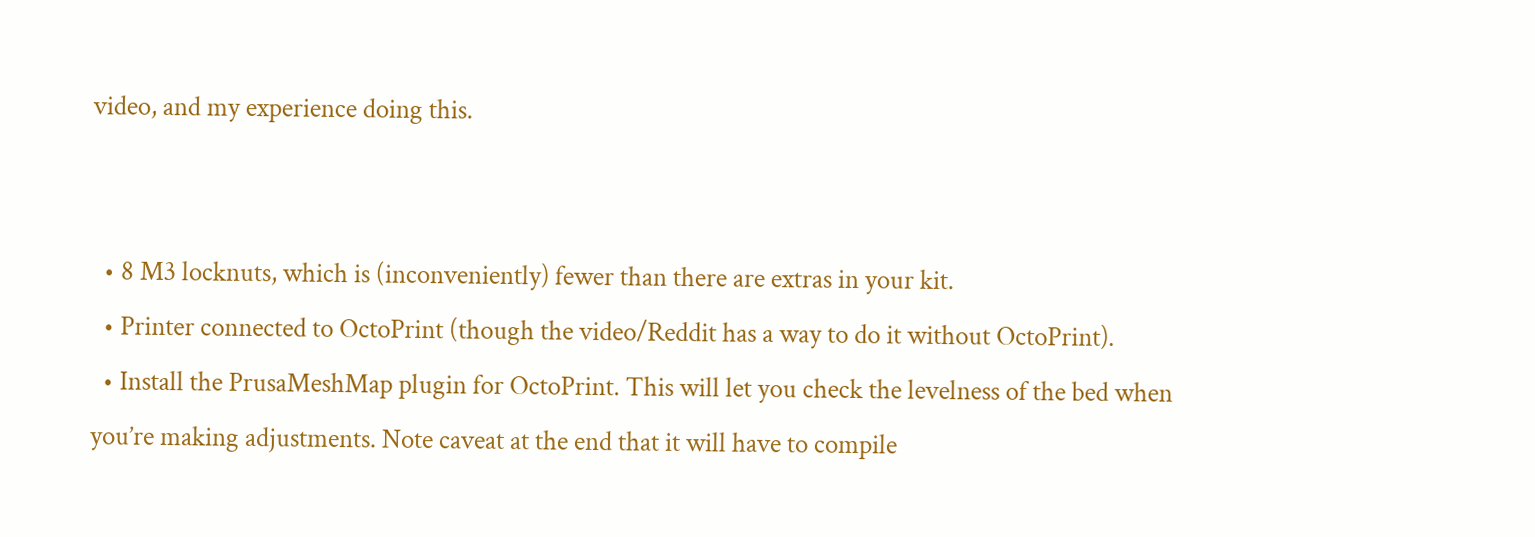video, and my experience doing this.


  • 8 M3 locknuts, which is (inconveniently) fewer than there are extras in your kit.
  • Printer connected to OctoPrint (though the video/Reddit has a way to do it without OctoPrint).
  • Install the PrusaMeshMap plugin for OctoPrint. This will let you check the levelness of the bed when you’re making adjustments. Note caveat at the end that it will have to compile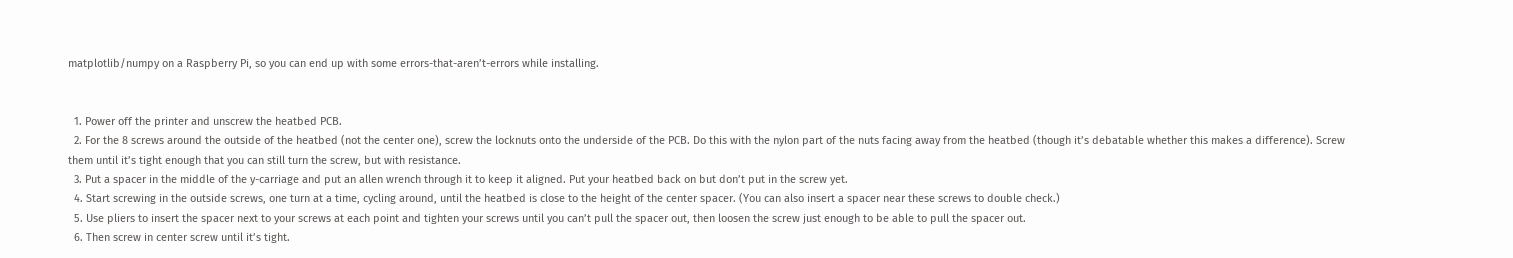matplotlib/numpy on a Raspberry Pi, so you can end up with some errors-that-aren’t-errors while installing.


  1. Power off the printer and unscrew the heatbed PCB.
  2. For the 8 screws around the outside of the heatbed (not the center one), screw the locknuts onto the underside of the PCB. Do this with the nylon part of the nuts facing away from the heatbed (though it’s debatable whether this makes a difference). Screw them until it’s tight enough that you can still turn the screw, but with resistance.
  3. Put a spacer in the middle of the y-carriage and put an allen wrench through it to keep it aligned. Put your heatbed back on but don’t put in the screw yet.
  4. Start screwing in the outside screws, one turn at a time, cycling around, until the heatbed is close to the height of the center spacer. (You can also insert a spacer near these screws to double check.)
  5. Use pliers to insert the spacer next to your screws at each point and tighten your screws until you can’t pull the spacer out, then loosen the screw just enough to be able to pull the spacer out.
  6. Then screw in center screw until it’s tight.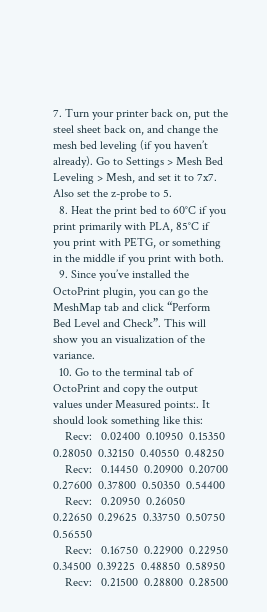7. Turn your printer back on, put the steel sheet back on, and change the mesh bed leveling (if you haven’t already). Go to Settings > Mesh Bed Leveling > Mesh, and set it to 7x7. Also set the z-probe to 5.
  8. Heat the print bed to 60°C if you print primarily with PLA, 85°C if you print with PETG, or something in the middle if you print with both.
  9. Since you’ve installed the OctoPrint plugin, you can go the MeshMap tab and click “Perform Bed Level and Check”. This will show you an visualization of the variance.
  10. Go to the terminal tab of OctoPrint and copy the output values under Measured points:. It should look something like this:
    Recv:   0.02400  0.10950  0.15350  0.28050  0.32150  0.40550  0.48250
    Recv:   0.14450  0.20900  0.20700  0.27600  0.37800  0.50350  0.54400
    Recv:   0.20950  0.26050  0.22650  0.29625  0.33750  0.50750  0.56550
    Recv:   0.16750  0.22900  0.22950  0.34500  0.39225  0.48850  0.58950
    Recv:   0.21500  0.28800  0.28500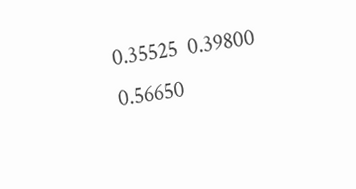0.35525  0.39800  0.56650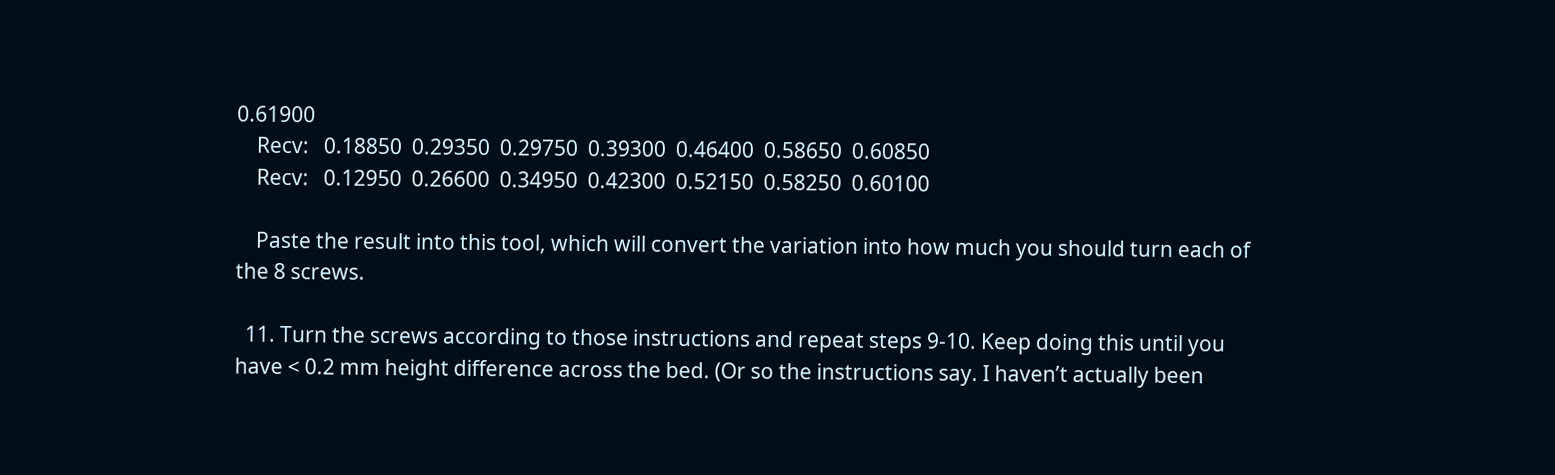0.61900
    Recv:   0.18850  0.29350  0.29750  0.39300  0.46400  0.58650  0.60850
    Recv:   0.12950  0.26600  0.34950  0.42300  0.52150  0.58250  0.60100

    Paste the result into this tool, which will convert the variation into how much you should turn each of the 8 screws.

  11. Turn the screws according to those instructions and repeat steps 9-10. Keep doing this until you have < 0.2 mm height difference across the bed. (Or so the instructions say. I haven’t actually been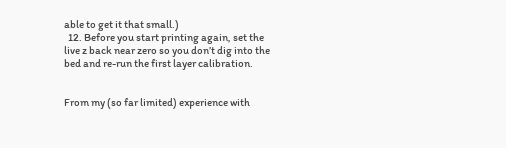able to get it that small.)
  12. Before you start printing again, set the live z back near zero so you don’t dig into the bed and re-run the first layer calibration.


From my (so far limited) experience with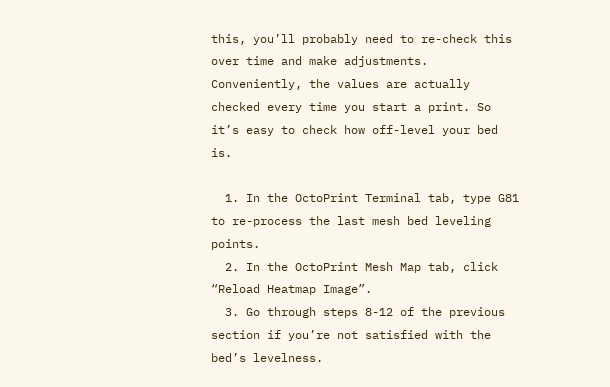this, you’ll probably need to re-check this over time and make adjustments. Conveniently, the values are actually checked every time you start a print. So it’s easy to check how off-level your bed is.

  1. In the OctoPrint Terminal tab, type G81 to re-process the last mesh bed leveling points.
  2. In the OctoPrint Mesh Map tab, click “Reload Heatmap Image”.
  3. Go through steps 8-12 of the previous section if you’re not satisfied with the bed’s levelness.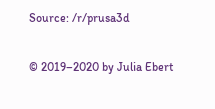Source: /r/prusa3d

© 2019–2020 by Julia Ebert